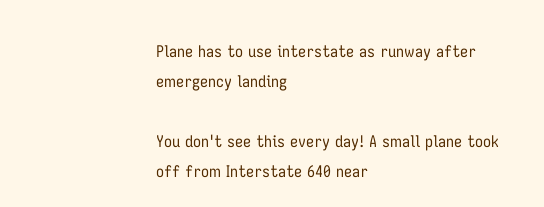Plane has to use interstate as runway after emergency landing

You don't see this every day! A small plane took off from Interstate 640 near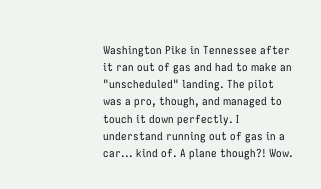Washington Pike in Tennessee after it ran out of gas and had to make an "unscheduled" landing. The pilot was a pro, though, and managed to touch it down perfectly. I understand running out of gas in a car... kind of. A plane though?! Wow.